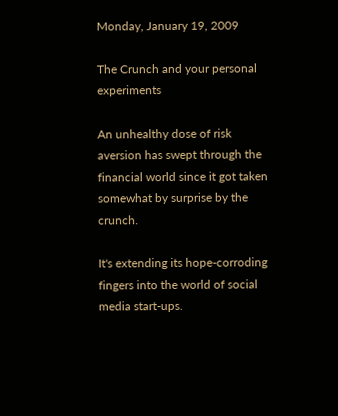Monday, January 19, 2009

The Crunch and your personal experiments

An unhealthy dose of risk aversion has swept through the financial world since it got taken somewhat by surprise by the crunch.

It's extending its hope-corroding fingers into the world of social media start-ups.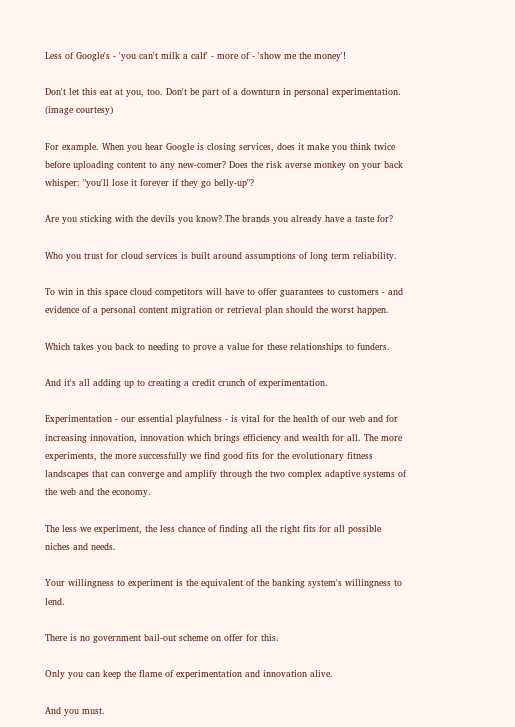Less of Google's - 'you can't milk a calf' - more of - 'show me the money'!

Don't let this eat at you, too. Don't be part of a downturn in personal experimentation. (image courtesy)

For example. When you hear Google is closing services, does it make you think twice before uploading content to any new-comer? Does the risk averse monkey on your back whisper: "you'll lose it forever if they go belly-up"?

Are you sticking with the devils you know? The brands you already have a taste for?

Who you trust for cloud services is built around assumptions of long term reliability.

To win in this space cloud competitors will have to offer guarantees to customers - and evidence of a personal content migration or retrieval plan should the worst happen.

Which takes you back to needing to prove a value for these relationships to funders.

And it's all adding up to creating a credit crunch of experimentation.

Experimentation - our essential playfulness - is vital for the health of our web and for increasing innovation, innovation which brings efficiency and wealth for all. The more experiments, the more successfully we find good fits for the evolutionary fitness landscapes that can converge and amplify through the two complex adaptive systems of the web and the economy.

The less we experiment, the less chance of finding all the right fits for all possible niches and needs.

Your willingness to experiment is the equivalent of the banking system's willingness to lend.

There is no government bail-out scheme on offer for this.

Only you can keep the flame of experimentation and innovation alive.

And you must.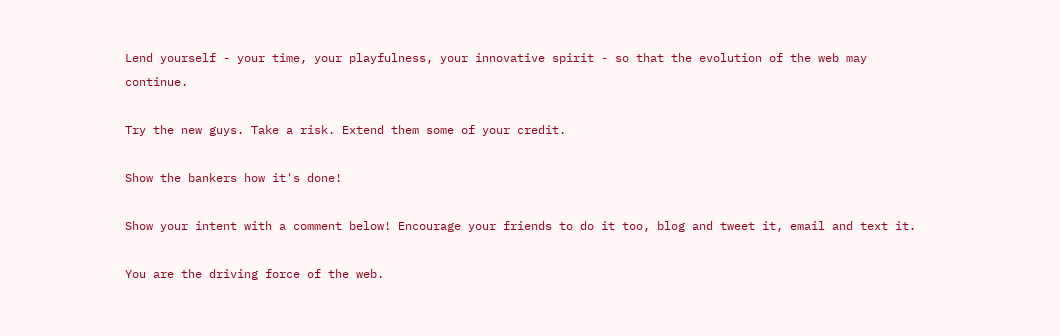Lend yourself - your time, your playfulness, your innovative spirit - so that the evolution of the web may continue.

Try the new guys. Take a risk. Extend them some of your credit.

Show the bankers how it's done!

Show your intent with a comment below! Encourage your friends to do it too, blog and tweet it, email and text it.

You are the driving force of the web.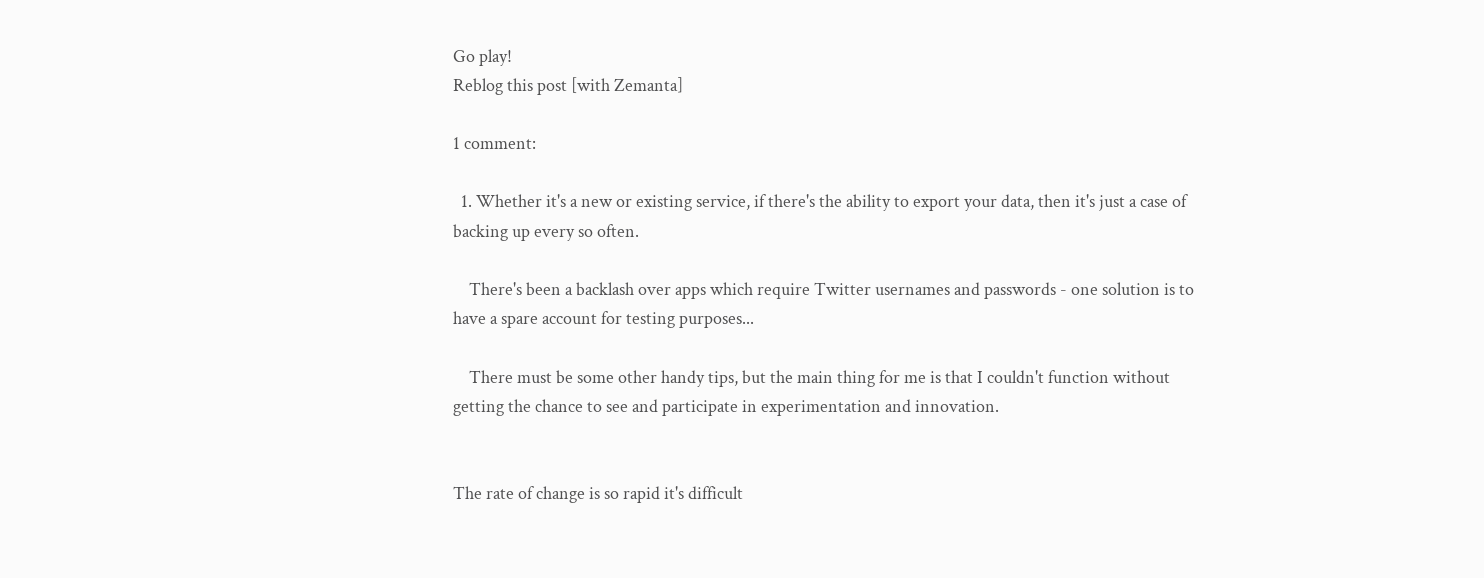Go play!
Reblog this post [with Zemanta]

1 comment:

  1. Whether it's a new or existing service, if there's the ability to export your data, then it's just a case of backing up every so often.

    There's been a backlash over apps which require Twitter usernames and passwords - one solution is to have a spare account for testing purposes...

    There must be some other handy tips, but the main thing for me is that I couldn't function without getting the chance to see and participate in experimentation and innovation.


The rate of change is so rapid it's difficult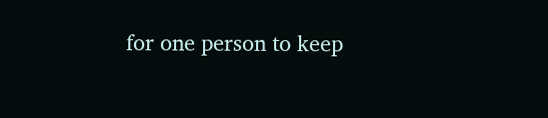for one person to keep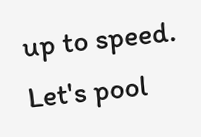up to speed. Let's pool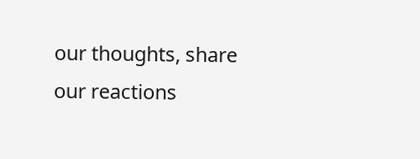our thoughts, share our reactions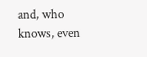and, who knows, even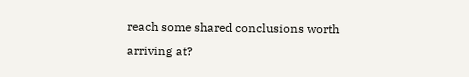reach some shared conclusions worth arriving at?